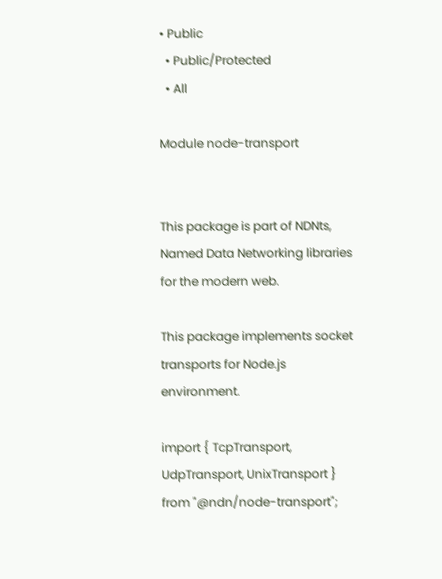• Public
  • Public/Protected
  • All

Module node-transport


This package is part of NDNts, Named Data Networking libraries for the modern web.

This package implements socket transports for Node.js environment.

import { TcpTransport, UdpTransport, UnixTransport } from "@ndn/node-transport";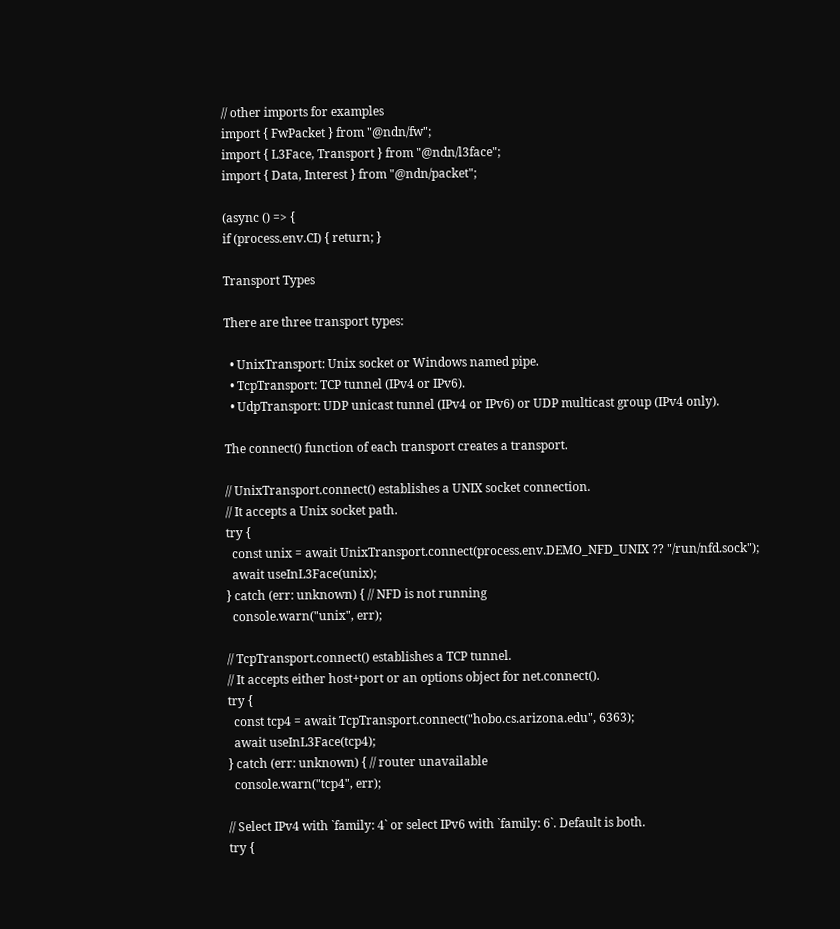// other imports for examples
import { FwPacket } from "@ndn/fw";
import { L3Face, Transport } from "@ndn/l3face";
import { Data, Interest } from "@ndn/packet";

(async () => {
if (process.env.CI) { return; }

Transport Types

There are three transport types:

  • UnixTransport: Unix socket or Windows named pipe.
  • TcpTransport: TCP tunnel (IPv4 or IPv6).
  • UdpTransport: UDP unicast tunnel (IPv4 or IPv6) or UDP multicast group (IPv4 only).

The connect() function of each transport creates a transport.

// UnixTransport.connect() establishes a UNIX socket connection.
// It accepts a Unix socket path.
try {
  const unix = await UnixTransport.connect(process.env.DEMO_NFD_UNIX ?? "/run/nfd.sock");
  await useInL3Face(unix);
} catch (err: unknown) { // NFD is not running
  console.warn("unix", err);

// TcpTransport.connect() establishes a TCP tunnel.
// It accepts either host+port or an options object for net.connect().
try {
  const tcp4 = await TcpTransport.connect("hobo.cs.arizona.edu", 6363);
  await useInL3Face(tcp4);
} catch (err: unknown) { // router unavailable
  console.warn("tcp4", err);

// Select IPv4 with `family: 4` or select IPv6 with `family: 6`. Default is both.
try {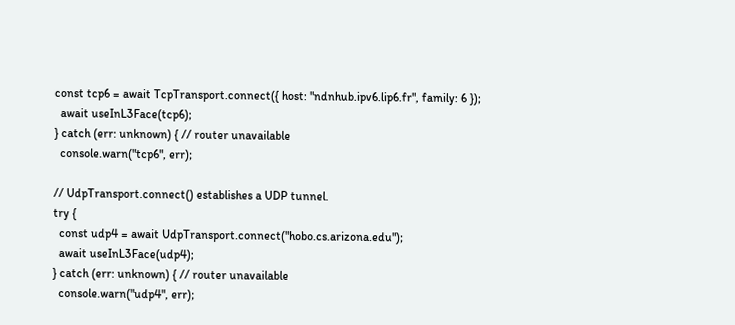const tcp6 = await TcpTransport.connect({ host: "ndnhub.ipv6.lip6.fr", family: 6 });
  await useInL3Face(tcp6);
} catch (err: unknown) { // router unavailable
  console.warn("tcp6", err);

// UdpTransport.connect() establishes a UDP tunnel.
try {
  const udp4 = await UdpTransport.connect("hobo.cs.arizona.edu");
  await useInL3Face(udp4);
} catch (err: unknown) { // router unavailable
  console.warn("udp4", err);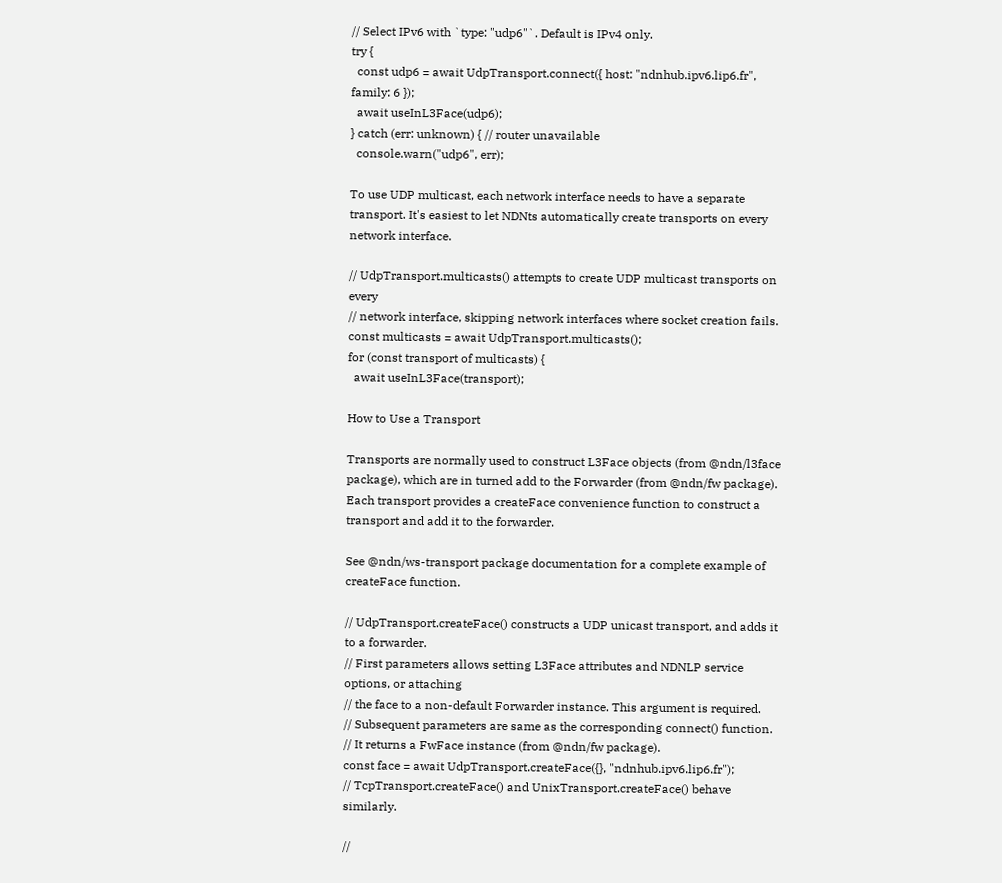// Select IPv6 with `type: "udp6"`. Default is IPv4 only.
try {
  const udp6 = await UdpTransport.connect({ host: "ndnhub.ipv6.lip6.fr", family: 6 });
  await useInL3Face(udp6);
} catch (err: unknown) { // router unavailable
  console.warn("udp6", err);

To use UDP multicast, each network interface needs to have a separate transport. It's easiest to let NDNts automatically create transports on every network interface.

// UdpTransport.multicasts() attempts to create UDP multicast transports on every
// network interface, skipping network interfaces where socket creation fails.
const multicasts = await UdpTransport.multicasts();
for (const transport of multicasts) {
  await useInL3Face(transport);

How to Use a Transport

Transports are normally used to construct L3Face objects (from @ndn/l3face package), which are in turned add to the Forwarder (from @ndn/fw package). Each transport provides a createFace convenience function to construct a transport and add it to the forwarder.

See @ndn/ws-transport package documentation for a complete example of createFace function.

// UdpTransport.createFace() constructs a UDP unicast transport, and adds it to a forwarder.
// First parameters allows setting L3Face attributes and NDNLP service options, or attaching
// the face to a non-default Forwarder instance. This argument is required.
// Subsequent parameters are same as the corresponding connect() function.
// It returns a FwFace instance (from @ndn/fw package).
const face = await UdpTransport.createFace({}, "ndnhub.ipv6.lip6.fr");
// TcpTransport.createFace() and UnixTransport.createFace() behave similarly.

//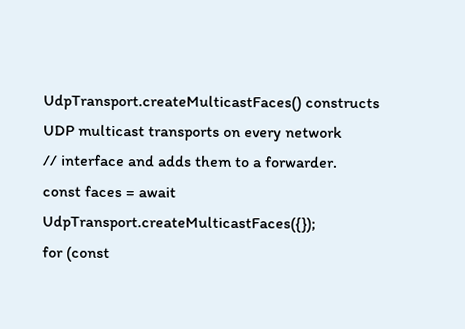UdpTransport.createMulticastFaces() constructs UDP multicast transports on every network
// interface and adds them to a forwarder.
const faces = await UdpTransport.createMulticastFaces({});
for (const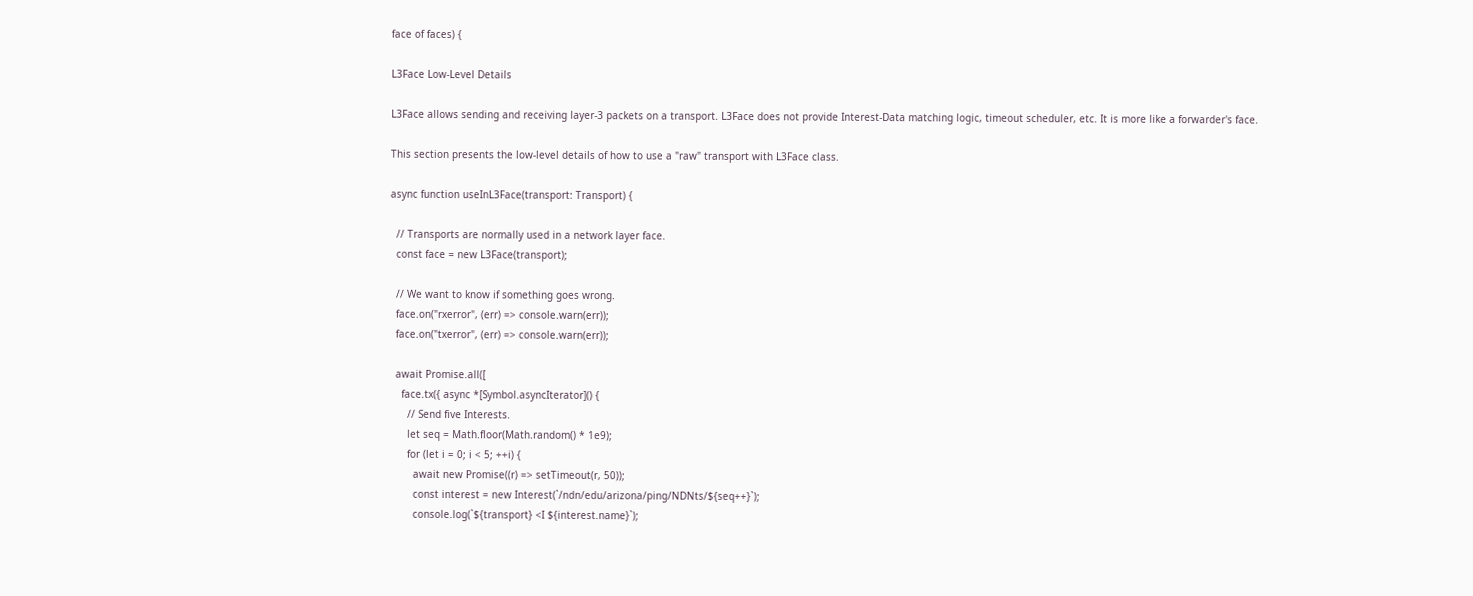face of faces) {

L3Face Low-Level Details

L3Face allows sending and receiving layer-3 packets on a transport. L3Face does not provide Interest-Data matching logic, timeout scheduler, etc. It is more like a forwarder's face.

This section presents the low-level details of how to use a "raw" transport with L3Face class.

async function useInL3Face(transport: Transport) {

  // Transports are normally used in a network layer face.
  const face = new L3Face(transport);

  // We want to know if something goes wrong.
  face.on("rxerror", (err) => console.warn(err));
  face.on("txerror", (err) => console.warn(err));

  await Promise.all([
    face.tx({ async *[Symbol.asyncIterator]() {
      // Send five Interests.
      let seq = Math.floor(Math.random() * 1e9);
      for (let i = 0; i < 5; ++i) {
        await new Promise((r) => setTimeout(r, 50));
        const interest = new Interest(`/ndn/edu/arizona/ping/NDNts/${seq++}`);
        console.log(`${transport} <I ${interest.name}`);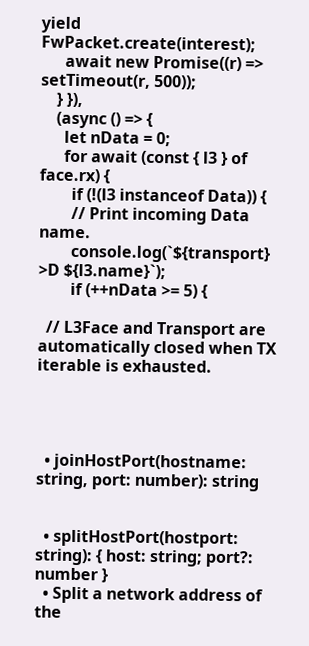yield FwPacket.create(interest);
      await new Promise((r) => setTimeout(r, 500));
    } }),
    (async () => {
      let nData = 0;
      for await (const { l3 } of face.rx) {
        if (!(l3 instanceof Data)) {
        // Print incoming Data name.
        console.log(`${transport} >D ${l3.name}`);
        if (++nData >= 5) {

  // L3Face and Transport are automatically closed when TX iterable is exhausted.




  • joinHostPort(hostname: string, port: number): string


  • splitHostPort(hostport: string): { host: string; port?: number }
  • Split a network address of the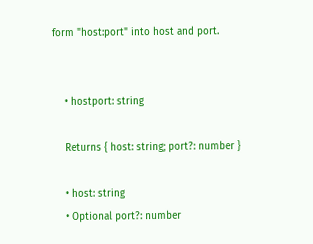form "host:port" into host and port.


    • hostport: string

    Returns { host: string; port?: number }

    • host: string
    • Optional port?: number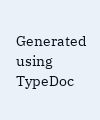Generated using TypeDoc